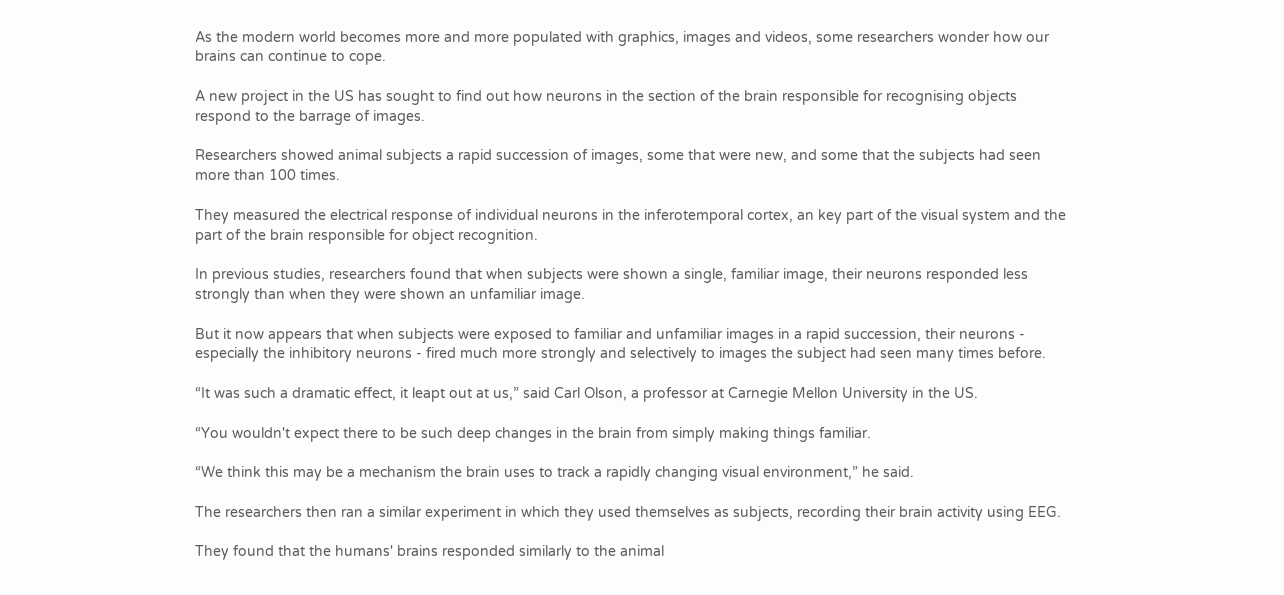As the modern world becomes more and more populated with graphics, images and videos, some researchers wonder how our brains can continue to cope.

A new project in the US has sought to find out how neurons in the section of the brain responsible for recognising objects respond to the barrage of images.

Researchers showed animal subjects a rapid succession of images, some that were new, and some that the subjects had seen more than 100 times.

They measured the electrical response of individual neurons in the inferotemporal cortex, an key part of the visual system and the part of the brain responsible for object recognition.

In previous studies, researchers found that when subjects were shown a single, familiar image, their neurons responded less strongly than when they were shown an unfamiliar image.

But it now appears that when subjects were exposed to familiar and unfamiliar images in a rapid succession, their neurons - especially the inhibitory neurons - fired much more strongly and selectively to images the subject had seen many times before.

“It was such a dramatic effect, it leapt out at us,” said Carl Olson, a professor at Carnegie Mellon University in the US.

“You wouldn't expect there to be such deep changes in the brain from simply making things familiar.

“We think this may be a mechanism the brain uses to track a rapidly changing visual environment,” he said.

The researchers then ran a similar experiment in which they used themselves as subjects, recording their brain activity using EEG.

They found that the humans' brains responded similarly to the animal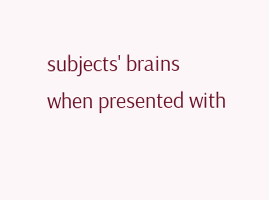subjects' brains when presented with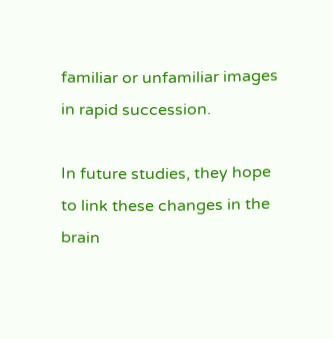familiar or unfamiliar images in rapid succession.

In future studies, they hope to link these changes in the brain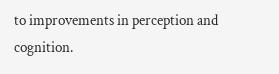to improvements in perception and cognition.